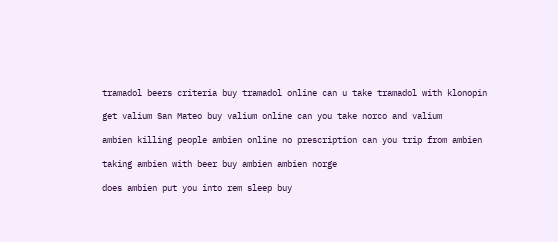tramadol beers criteria buy tramadol online can u take tramadol with klonopin

get valium San Mateo buy valium online can you take norco and valium

ambien killing people ambien online no prescription can you trip from ambien

taking ambien with beer buy ambien ambien norge

does ambien put you into rem sleep buy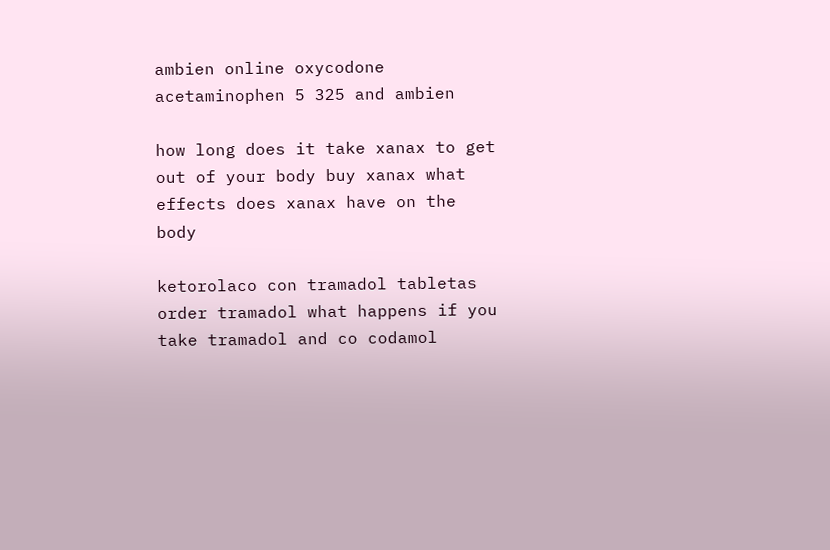ambien online oxycodone acetaminophen 5 325 and ambien

how long does it take xanax to get out of your body buy xanax what effects does xanax have on the body

ketorolaco con tramadol tabletas order tramadol what happens if you take tramadol and co codamol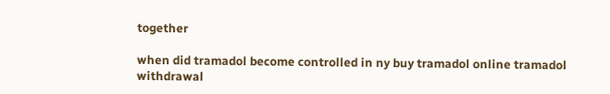together

when did tramadol become controlled in ny buy tramadol online tramadol withdrawal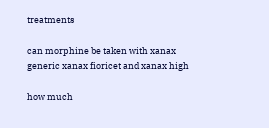treatments

can morphine be taken with xanax generic xanax fioricet and xanax high

how much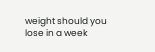weight should you lose in a week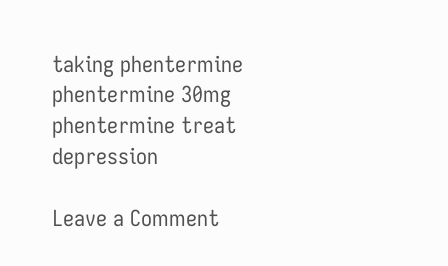taking phentermine phentermine 30mg phentermine treat depression

Leave a Comment